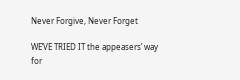Never Forgive, Never Forget

WE’VE TRIED IT the appeasers’ way for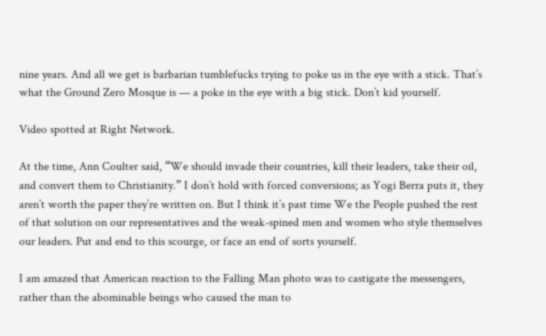nine years. And all we get is barbarian tumblefucks trying to poke us in the eye with a stick. That’s what the Ground Zero Mosque is — a poke in the eye with a big stick. Don’t kid yourself.

Video spotted at Right Network.

At the time, Ann Coulter said, “We should invade their countries, kill their leaders, take their oil, and convert them to Christianity.” I don’t hold with forced conversions; as Yogi Berra puts it, they aren’t worth the paper they’re written on. But I think it’s past time We the People pushed the rest of that solution on our representatives and the weak-spined men and women who style themselves our leaders. Put and end to this scourge, or face an end of sorts yourself.

I am amazed that American reaction to the Falling Man photo was to castigate the messengers, rather than the abominable beings who caused the man to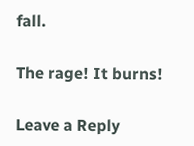fall.

The rage! It burns!

Leave a Reply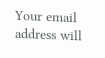Your email address will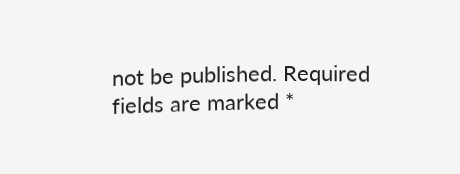not be published. Required fields are marked *